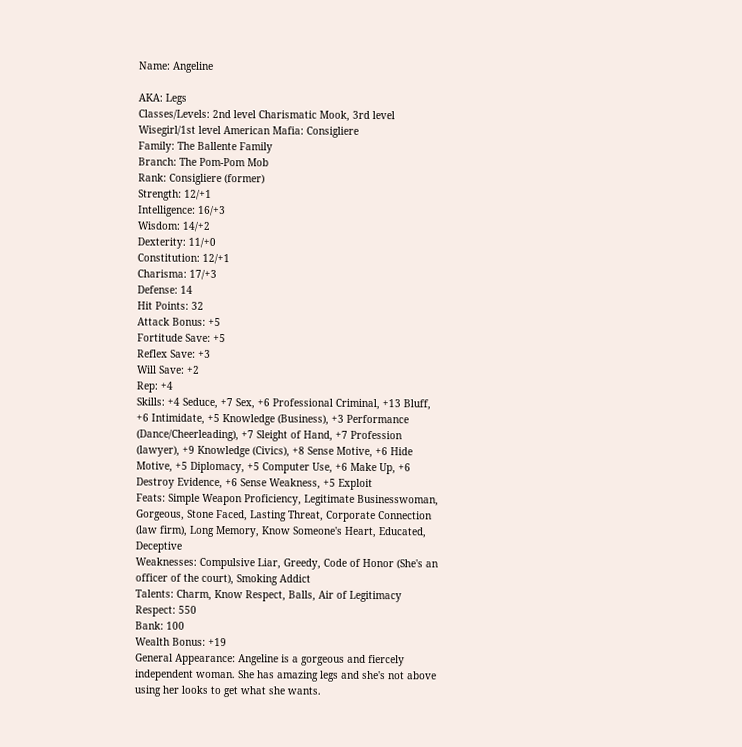Name: Angeline

AKA: Legs
Classes/Levels: 2nd level Charismatic Mook, 3rd level Wisegirl/1st level American Mafia: Consigliere
Family: The Ballente Family
Branch: The Pom-Pom Mob
Rank: Consigliere (former)
Strength: 12/+1
Intelligence: 16/+3
Wisdom: 14/+2
Dexterity: 11/+0
Constitution: 12/+1
Charisma: 17/+3
Defense: 14
Hit Points: 32
Attack Bonus: +5
Fortitude Save: +5
Reflex Save: +3
Will Save: +2
Rep: +4
Skills: +4 Seduce, +7 Sex, +6 Professional Criminal, +13 Bluff, +6 Intimidate, +5 Knowledge (Business), +3 Performance (Dance/Cheerleading), +7 Sleight of Hand, +7 Profession (lawyer), +9 Knowledge (Civics), +8 Sense Motive, +6 Hide Motive, +5 Diplomacy, +5 Computer Use, +6 Make Up, +6 Destroy Evidence, +6 Sense Weakness, +5 Exploit
Feats: Simple Weapon Proficiency, Legitimate Businesswoman, Gorgeous, Stone Faced, Lasting Threat, Corporate Connection (law firm), Long Memory, Know Someone's Heart, Educated, Deceptive
Weaknesses: Compulsive Liar, Greedy, Code of Honor (She's an officer of the court), Smoking Addict
Talents: Charm, Know Respect, Balls, Air of Legitimacy
Respect: 550
Bank: 100
Wealth Bonus: +19
General Appearance: Angeline is a gorgeous and fiercely independent woman. She has amazing legs and she's not above using her looks to get what she wants.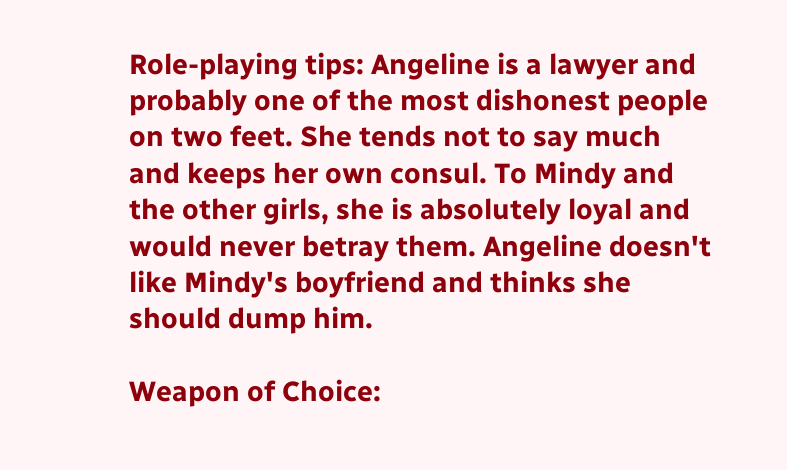Role-playing tips: Angeline is a lawyer and probably one of the most dishonest people on two feet. She tends not to say much and keeps her own consul. To Mindy and the other girls, she is absolutely loyal and would never betray them. Angeline doesn't like Mindy's boyfriend and thinks she should dump him.

Weapon of Choice: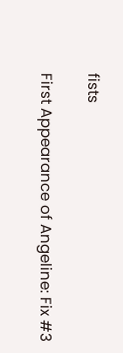fists

First Appearance of Angeline: Fix #3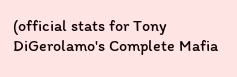(official stats for Tony DiGerolamo's Complete Mafia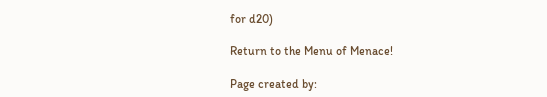for d20)

Return to the Menu of Menace!

Page created by: